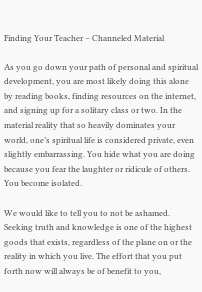Finding Your Teacher – Channeled Material

As you go down your path of personal and spiritual development, you are most likely doing this alone by reading books, finding resources on the internet, and signing up for a solitary class or two. In the material reality that so heavily dominates your world, one’s spiritual life is considered private, even slightly embarrassing. You hide what you are doing because you fear the laughter or ridicule of others. You become isolated.

We would like to tell you to not be ashamed. Seeking truth and knowledge is one of the highest goods that exists, regardless of the plane on or the reality in which you live. The effort that you put forth now will always be of benefit to you,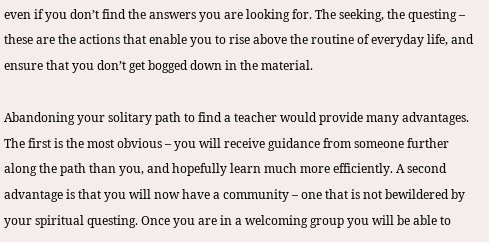even if you don’t find the answers you are looking for. The seeking, the questing – these are the actions that enable you to rise above the routine of everyday life, and ensure that you don’t get bogged down in the material.

Abandoning your solitary path to find a teacher would provide many advantages. The first is the most obvious – you will receive guidance from someone further along the path than you, and hopefully learn much more efficiently. A second advantage is that you will now have a community – one that is not bewildered by your spiritual questing. Once you are in a welcoming group you will be able to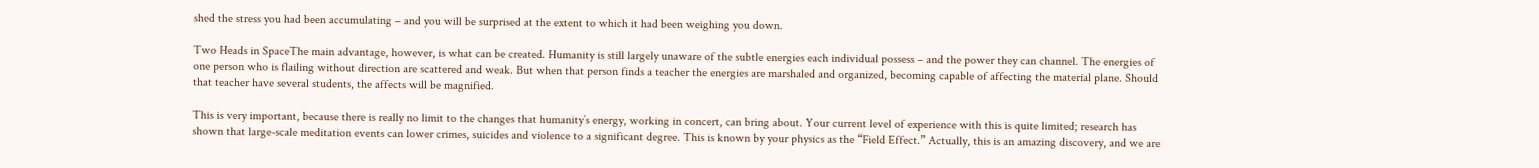shed the stress you had been accumulating – and you will be surprised at the extent to which it had been weighing you down.

Two Heads in SpaceThe main advantage, however, is what can be created. Humanity is still largely unaware of the subtle energies each individual possess – and the power they can channel. The energies of one person who is flailing without direction are scattered and weak. But when that person finds a teacher the energies are marshaled and organized, becoming capable of affecting the material plane. Should that teacher have several students, the affects will be magnified.

This is very important, because there is really no limit to the changes that humanity’s energy, working in concert, can bring about. Your current level of experience with this is quite limited; research has shown that large-scale meditation events can lower crimes, suicides and violence to a significant degree. This is known by your physics as the “Field Effect.” Actually, this is an amazing discovery, and we are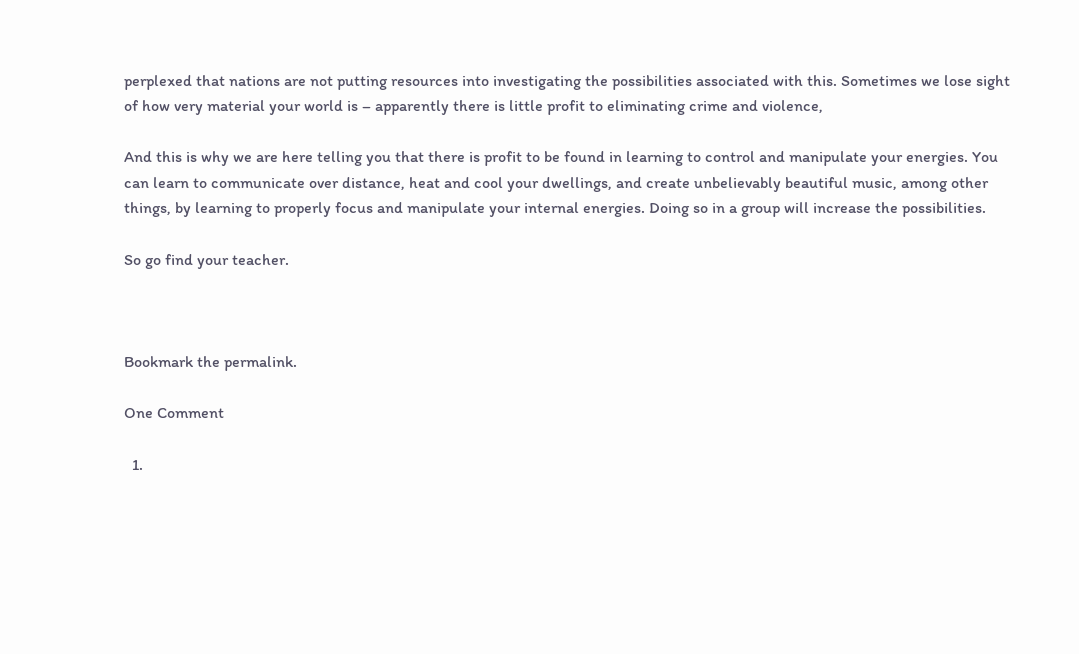perplexed that nations are not putting resources into investigating the possibilities associated with this. Sometimes we lose sight of how very material your world is – apparently there is little profit to eliminating crime and violence,

And this is why we are here telling you that there is profit to be found in learning to control and manipulate your energies. You can learn to communicate over distance, heat and cool your dwellings, and create unbelievably beautiful music, among other things, by learning to properly focus and manipulate your internal energies. Doing so in a group will increase the possibilities.

So go find your teacher.



Bookmark the permalink.

One Comment

  1.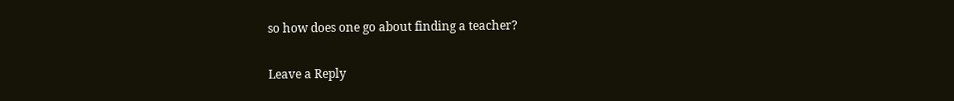so how does one go about finding a teacher?

Leave a Reply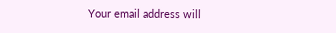Your email address will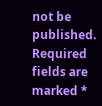not be published. Required fields are marked *